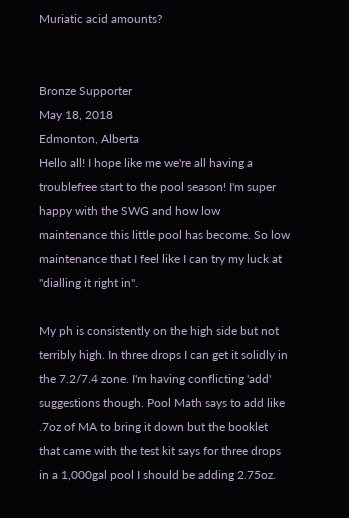Muriatic acid amounts?


Bronze Supporter
May 18, 2018
Edmonton, Alberta
Hello all! I hope like me we're all having a troublefree start to the pool season! I'm super happy with the SWG and how low maintenance this little pool has become. So low maintenance that I feel like I can try my luck at "dialling it right in".

My ph is consistently on the high side but not terribly high. In three drops I can get it solidly in the 7.2/7.4 zone. I'm having conflicting 'add' suggestions though. Pool Math says to add like .7oz of MA to bring it down but the booklet that came with the test kit says for three drops in a 1,000gal pool I should be adding 2.75oz.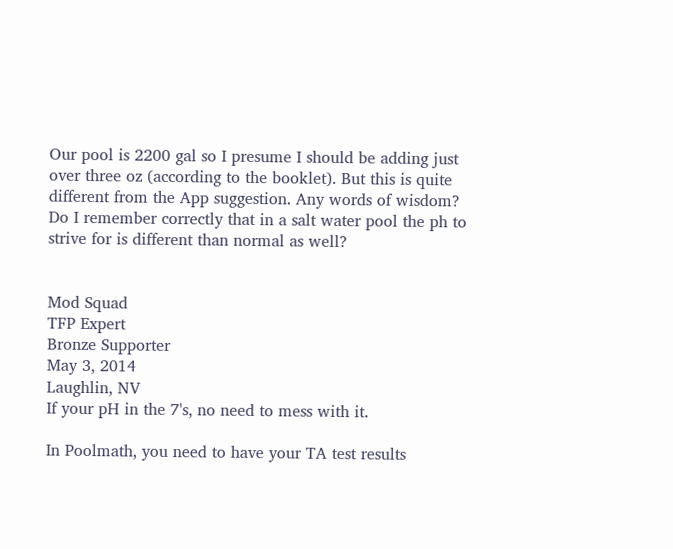Our pool is 2200 gal so I presume I should be adding just over three oz (according to the booklet). But this is quite different from the App suggestion. Any words of wisdom? Do I remember correctly that in a salt water pool the ph to strive for is different than normal as well?


Mod Squad
TFP Expert
Bronze Supporter
May 3, 2014
Laughlin, NV
If your pH in the 7's, no need to mess with it.

In Poolmath, you need to have your TA test results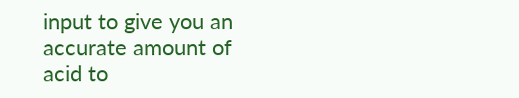input to give you an accurate amount of acid to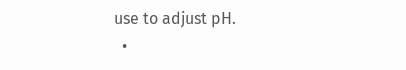use to adjust pH.
  •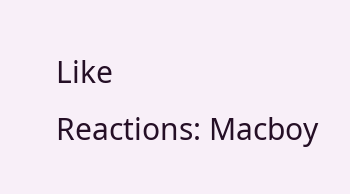Like
Reactions: Macboy